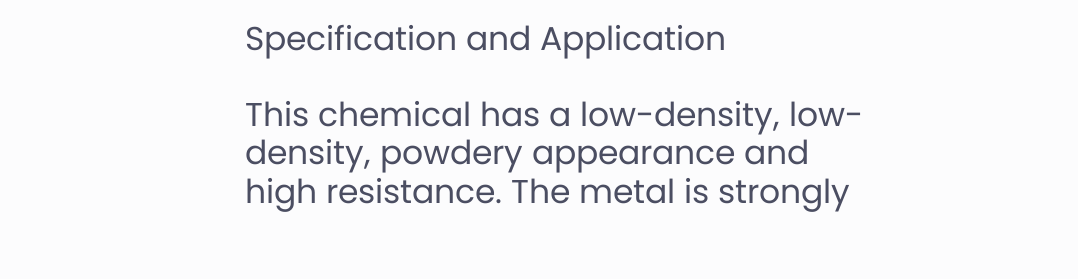Specification and Application

This chemical has a low-density, low-density, powdery appearance and high resistance. The metal is strongly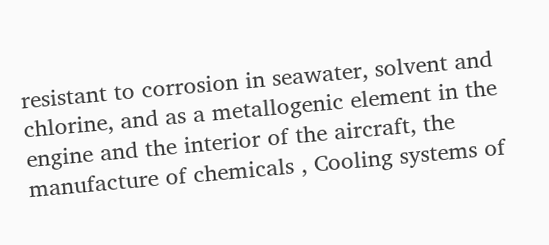resistant to corrosion in seawater, solvent and chlorine, and as a metallogenic element in the engine and the interior of the aircraft, the manufacture of chemicals , Cooling systems of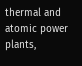thermal and atomic power plants,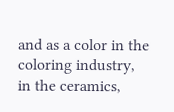and as a color in the coloring industry, in the ceramics,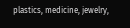plastics, medicine, jewelry,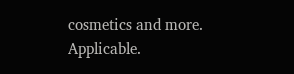cosmetics and more. Applicable.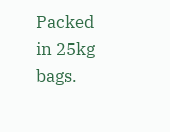Packed in 25kg bags.